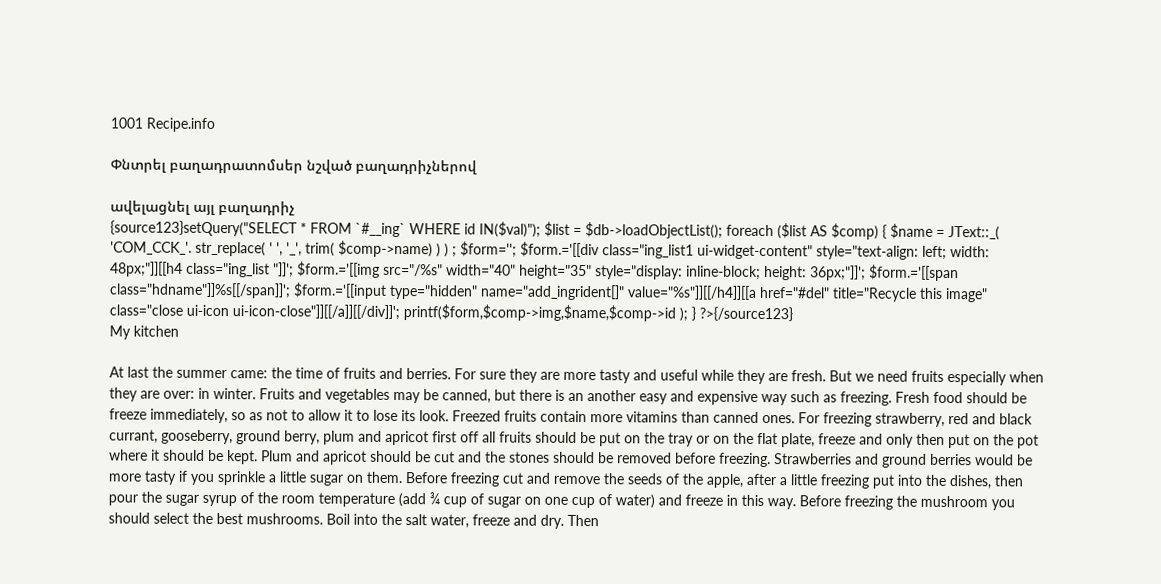1001 Recipe.info

Փնտրել բաղադրատոմսեր նշված բաղադրիչներով

ավելացնել այլ բաղադրիչ
{source123}setQuery("SELECT * FROM `#__ing` WHERE id IN($val)"); $list = $db->loadObjectList(); foreach ($list AS $comp) { $name = JText::_( 'COM_CCK_'. str_replace( ' ', '_', trim( $comp->name) ) ) ; $form=''; $form.='[[div class="ing_list1 ui-widget-content" style="text-align: left; width: 48px;"]][[h4 class="ing_list "]]'; $form.='[[img src="/%s" width="40" height="35" style="display: inline-block; height: 36px;"]]'; $form.='[[span class="hdname"]]%s[[/span]]'; $form.='[[input type="hidden" name="add_ingrident[]" value="%s"]][[/h4]][[a href="#del" title="Recycle this image" class="close ui-icon ui-icon-close"]][[/a]][[/div]]'; printf($form,$comp->img,$name,$comp->id ); } ?>{/source123}
My kitchen

At last the summer came: the time of fruits and berries. For sure they are more tasty and useful while they are fresh. But we need fruits especially when they are over: in winter. Fruits and vegetables may be canned, but there is an another easy and expensive way such as freezing. Fresh food should be freeze immediately, so as not to allow it to lose its look. Freezed fruits contain more vitamins than canned ones. For freezing strawberry, red and black currant, gooseberry, ground berry, plum and apricot first off all fruits should be put on the tray or on the flat plate, freeze and only then put on the pot where it should be kept. Plum and apricot should be cut and the stones should be removed before freezing. Strawberries and ground berries would be more tasty if you sprinkle a little sugar on them. Before freezing cut and remove the seeds of the apple, after a little freezing put into the dishes, then pour the sugar syrup of the room temperature (add ¾ cup of sugar on one cup of water) and freeze in this way. Before freezing the mushroom you should select the best mushrooms. Boil into the salt water, freeze and dry. Then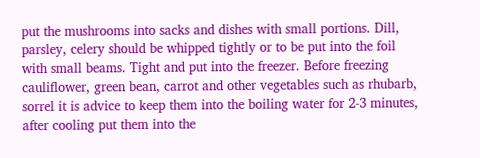put the mushrooms into sacks and dishes with small portions. Dill, parsley, celery should be whipped tightly or to be put into the foil with small beams. Tight and put into the freezer. Before freezing cauliflower, green bean, carrot and other vegetables such as rhubarb, sorrel it is advice to keep them into the boiling water for 2-3 minutes, after cooling put them into the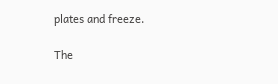plates and freeze.

The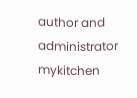author and administrator mykitchen